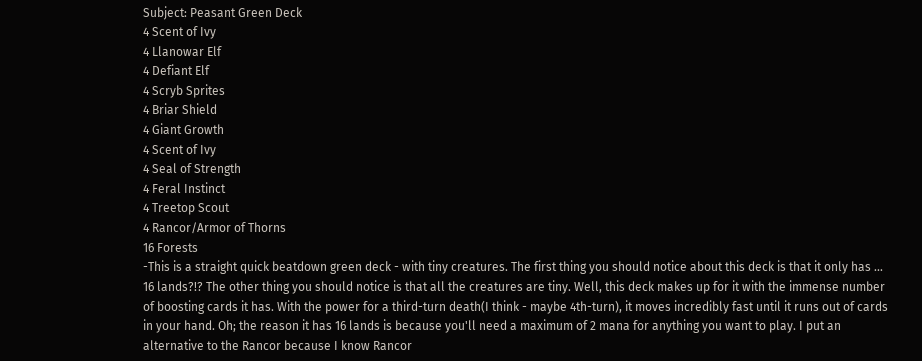Subject: Peasant Green Deck
4 Scent of Ivy
4 Llanowar Elf
4 Defiant Elf
4 Scryb Sprites
4 Briar Shield
4 Giant Growth
4 Scent of Ivy
4 Seal of Strength
4 Feral Instinct
4 Treetop Scout
4 Rancor/Armor of Thorns
16 Forests
-This is a straight quick beatdown green deck - with tiny creatures. The first thing you should notice about this deck is that it only has ... 16 lands?!? The other thing you should notice is that all the creatures are tiny. Well, this deck makes up for it with the immense number of boosting cards it has. With the power for a third-turn death(I think - maybe 4th-turn), it moves incredibly fast until it runs out of cards in your hand. Oh; the reason it has 16 lands is because you'll need a maximum of 2 mana for anything you want to play. I put an alternative to the Rancor because I know Rancor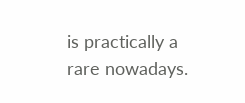is practically a rare nowadays.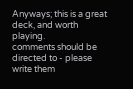Anyways; this is a great deck, and worth playing.
comments should be directed to - please write them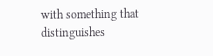with something that distinguishes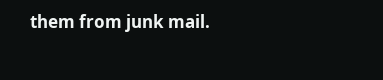them from junk mail.